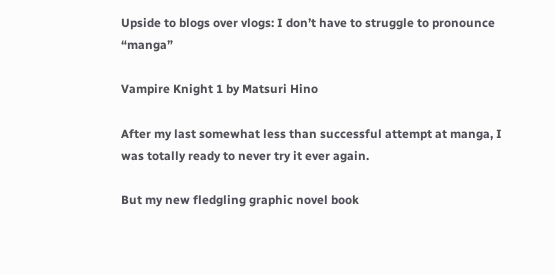Upside to blogs over vlogs: I don’t have to struggle to pronounce “manga”

Vampire Knight 1 by Matsuri Hino

After my last somewhat less than successful attempt at manga, I was totally ready to never try it ever again.

But my new fledgling graphic novel book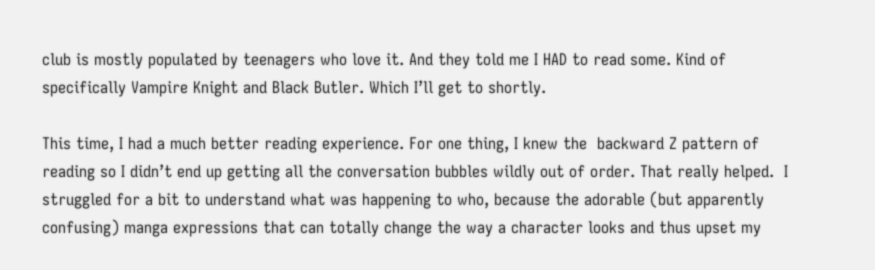club is mostly populated by teenagers who love it. And they told me I HAD to read some. Kind of specifically Vampire Knight and Black Butler. Which I’ll get to shortly.

This time, I had a much better reading experience. For one thing, I knew the  backward Z pattern of reading so I didn’t end up getting all the conversation bubbles wildly out of order. That really helped.  I struggled for a bit to understand what was happening to who, because the adorable (but apparently confusing) manga expressions that can totally change the way a character looks and thus upset my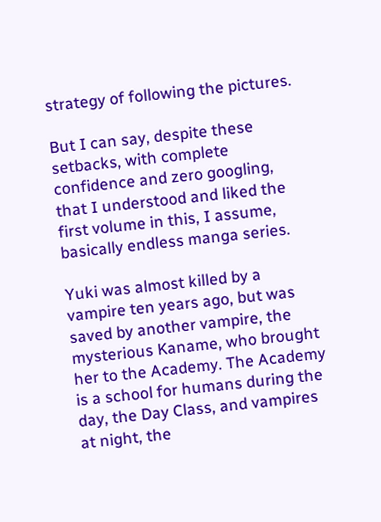strategy of following the pictures.

But I can say, despite these setbacks, with complete confidence and zero googling, that I understood and liked the first volume in this, I assume, basically endless manga series.

Yuki was almost killed by a vampire ten years ago, but was saved by another vampire, the mysterious Kaname, who brought her to the Academy. The Academy is a school for humans during the day, the Day Class, and vampires at night, the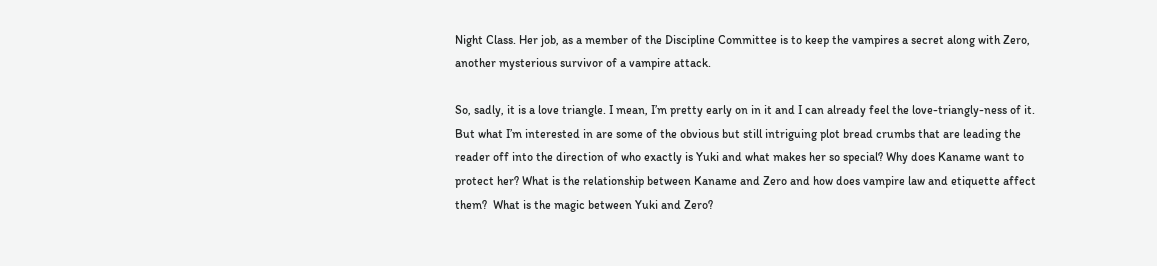Night Class. Her job, as a member of the Discipline Committee is to keep the vampires a secret along with Zero, another mysterious survivor of a vampire attack.

So, sadly, it is a love triangle. I mean, I’m pretty early on in it and I can already feel the love-triangly-ness of it. But what I’m interested in are some of the obvious but still intriguing plot bread crumbs that are leading the reader off into the direction of who exactly is Yuki and what makes her so special? Why does Kaname want to protect her? What is the relationship between Kaname and Zero and how does vampire law and etiquette affect them?  What is the magic between Yuki and Zero?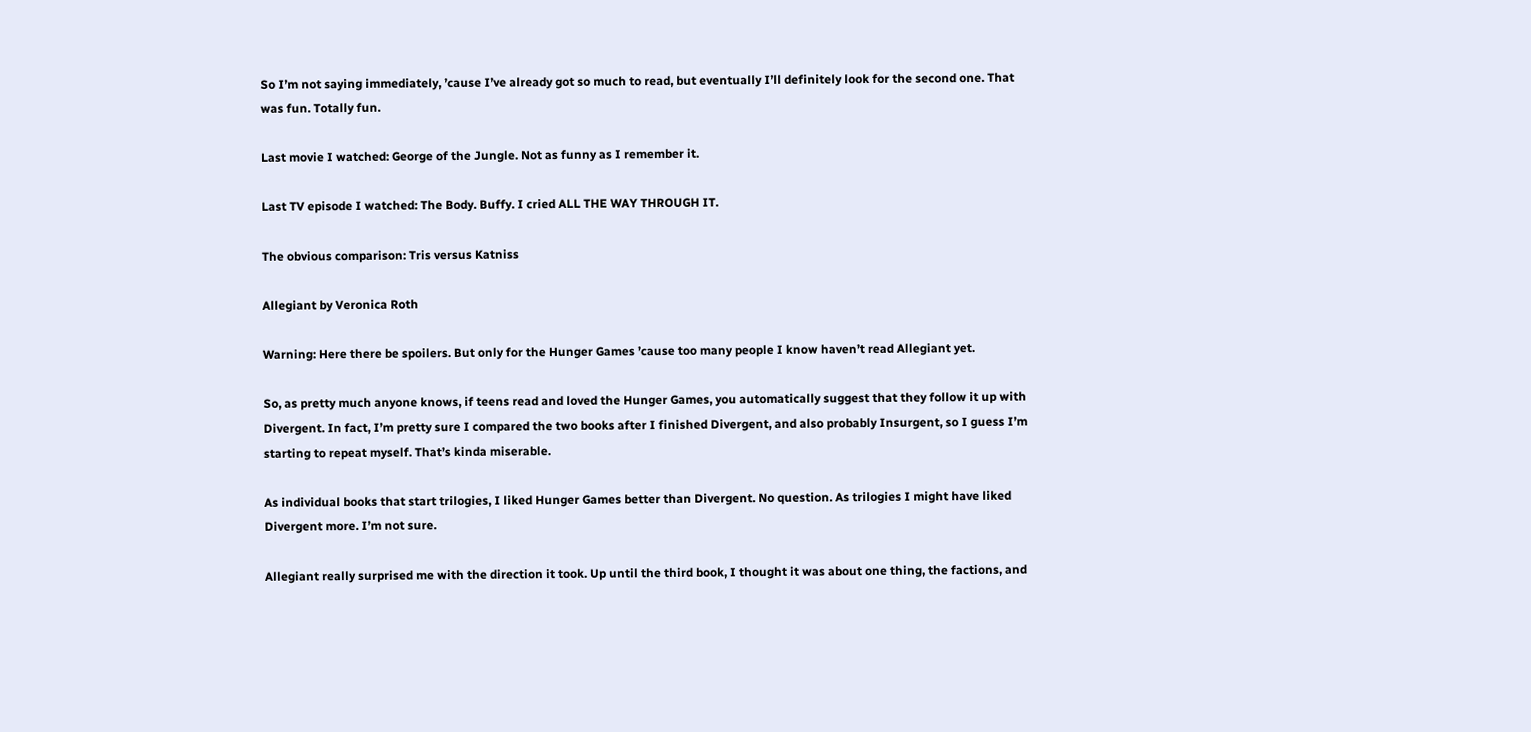So I’m not saying immediately, ’cause I’ve already got so much to read, but eventually I’ll definitely look for the second one. That was fun. Totally fun.

Last movie I watched: George of the Jungle. Not as funny as I remember it.

Last TV episode I watched: The Body. Buffy. I cried ALL THE WAY THROUGH IT.

The obvious comparison: Tris versus Katniss

Allegiant by Veronica Roth

Warning: Here there be spoilers. But only for the Hunger Games ’cause too many people I know haven’t read Allegiant yet.

So, as pretty much anyone knows, if teens read and loved the Hunger Games, you automatically suggest that they follow it up with Divergent. In fact, I’m pretty sure I compared the two books after I finished Divergent, and also probably Insurgent, so I guess I’m starting to repeat myself. That’s kinda miserable.

As individual books that start trilogies, I liked Hunger Games better than Divergent. No question. As trilogies I might have liked Divergent more. I’m not sure.

Allegiant really surprised me with the direction it took. Up until the third book, I thought it was about one thing, the factions, and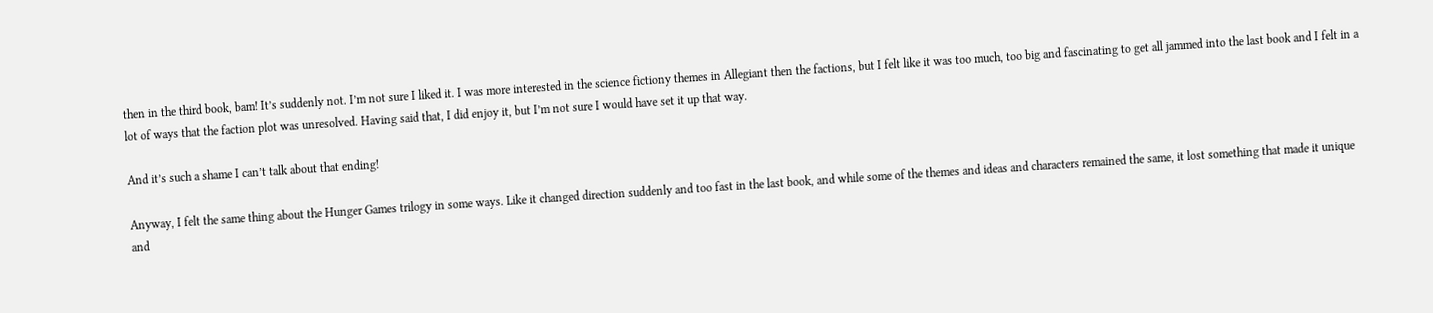then in the third book, bam! It’s suddenly not. I’m not sure I liked it. I was more interested in the science fictiony themes in Allegiant then the factions, but I felt like it was too much, too big and fascinating to get all jammed into the last book and I felt in a lot of ways that the faction plot was unresolved. Having said that, I did enjoy it, but I’m not sure I would have set it up that way.

And it’s such a shame I can’t talk about that ending!

Anyway, I felt the same thing about the Hunger Games trilogy in some ways. Like it changed direction suddenly and too fast in the last book, and while some of the themes and ideas and characters remained the same, it lost something that made it unique and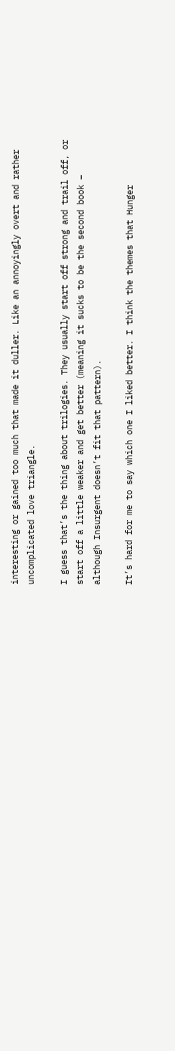interesting or gained too much that made it duller. Like an annoyingly overt and rather uncomplicated love triangle.

I guess that’s the thing about trilogies. They usually start off strong and trail off, or start off a little weaker and get better (meaning it sucks to be the second book – although Insurgent doesn’t fit that pattern).

It’s hard for me to say which one I liked better. I think the themes that Hunger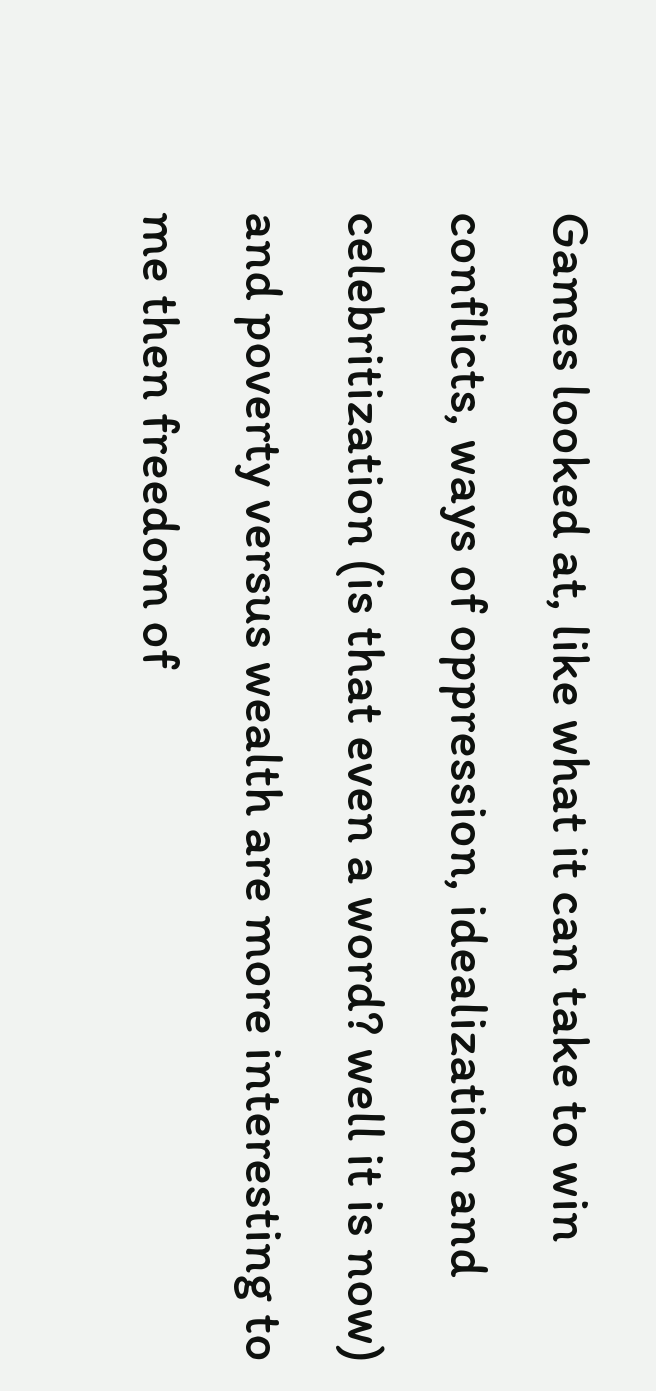Games looked at, like what it can take to win conflicts, ways of oppression, idealization and celebritization (is that even a word? well it is now) and poverty versus wealth are more interesting to me then freedom of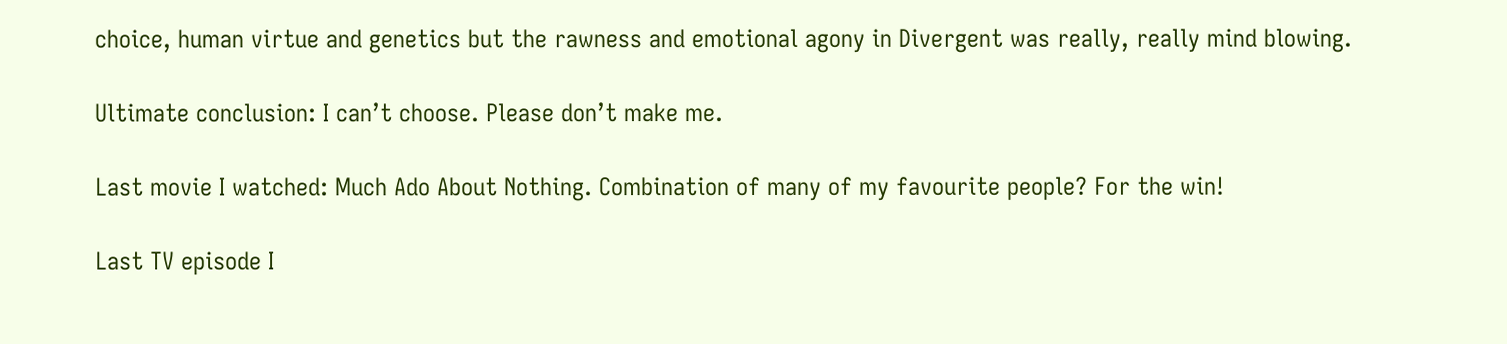choice, human virtue and genetics but the rawness and emotional agony in Divergent was really, really mind blowing.

Ultimate conclusion: I can’t choose. Please don’t make me.

Last movie I watched: Much Ado About Nothing. Combination of many of my favourite people? For the win!

Last TV episode I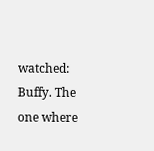watched: Buffy. The one where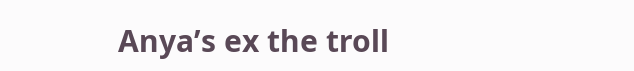Anya’s ex the troll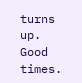turns up. Good times.